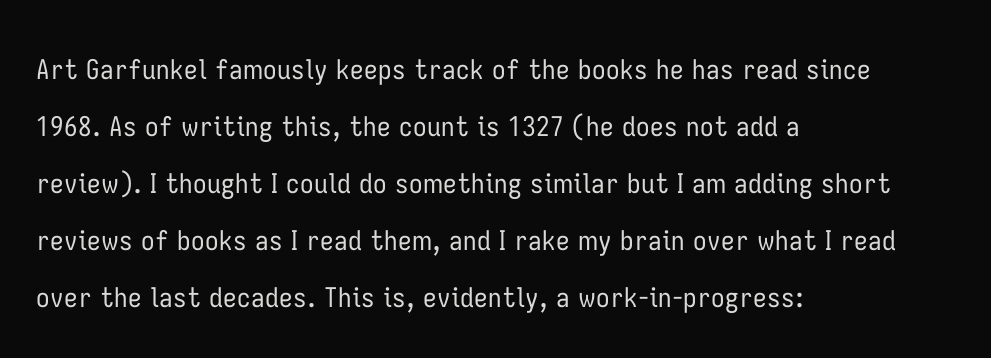Art Garfunkel famously keeps track of the books he has read since 1968. As of writing this, the count is 1327 (he does not add a review). I thought I could do something similar but I am adding short reviews of books as I read them, and I rake my brain over what I read over the last decades. This is, evidently, a work-in-progress: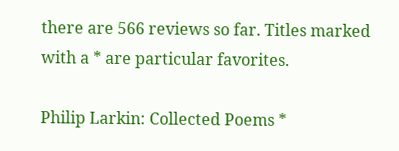there are 566 reviews so far. Titles marked with a * are particular favorites.

Philip Larkin: Collected Poems *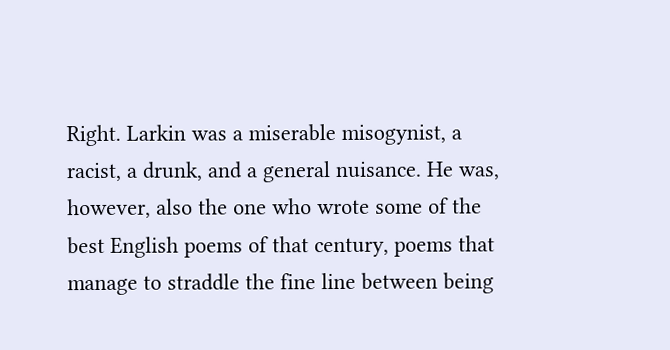Right. Larkin was a miserable misogynist, a racist, a drunk, and a general nuisance. He was, however, also the one who wrote some of the best English poems of that century, poems that manage to straddle the fine line between being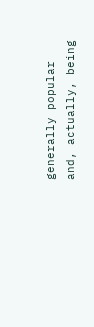generally popular and, actually, being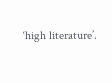‘high literature’.